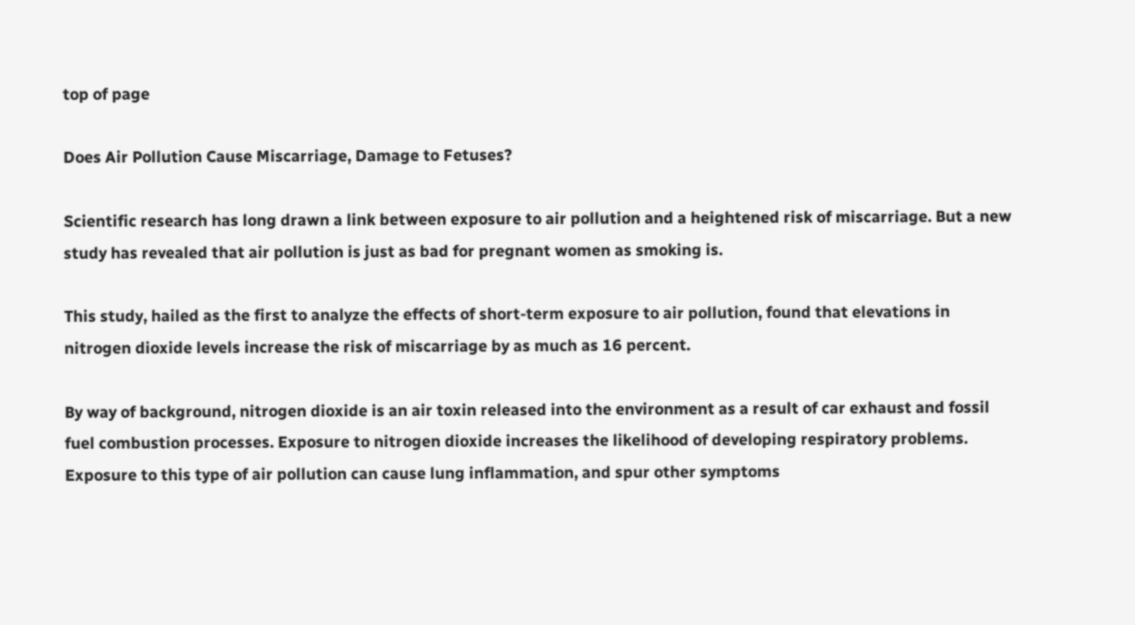top of page

Does Air Pollution Cause Miscarriage, Damage to Fetuses?

Scientific research has long drawn a link between exposure to air pollution and a heightened risk of miscarriage. But a new study has revealed that air pollution is just as bad for pregnant women as smoking is.

This study, hailed as the first to analyze the effects of short-term exposure to air pollution, found that elevations in nitrogen dioxide levels increase the risk of miscarriage by as much as 16 percent.

By way of background, nitrogen dioxide is an air toxin released into the environment as a result of car exhaust and fossil fuel combustion processes. Exposure to nitrogen dioxide increases the likelihood of developing respiratory problems. Exposure to this type of air pollution can cause lung inflammation, and spur other symptoms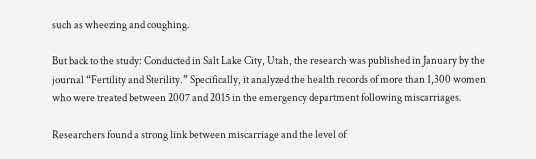such as wheezing and coughing.

But back to the study: Conducted in Salt Lake City, Utah, the research was published in January by the journal “Fertility and Sterility.” Specifically, it analyzed the health records of more than 1,300 women who were treated between 2007 and 2015 in the emergency department following miscarriages.

Researchers found a strong link between miscarriage and the level of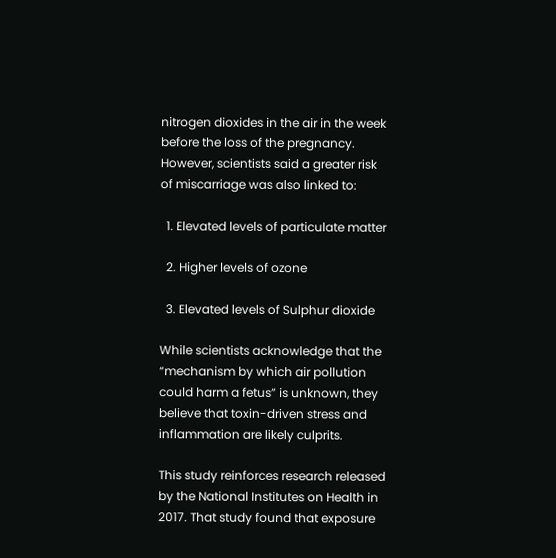nitrogen dioxides in the air in the week before the loss of the pregnancy. However, scientists said a greater risk of miscarriage was also linked to:

  1. Elevated levels of particulate matter

  2. Higher levels of ozone

  3. Elevated levels of Sulphur dioxide

While scientists acknowledge that the “mechanism by which air pollution could harm a fetus” is unknown, they believe that toxin-driven stress and inflammation are likely culprits.

This study reinforces research released by the National Institutes on Health in 2017. That study found that exposure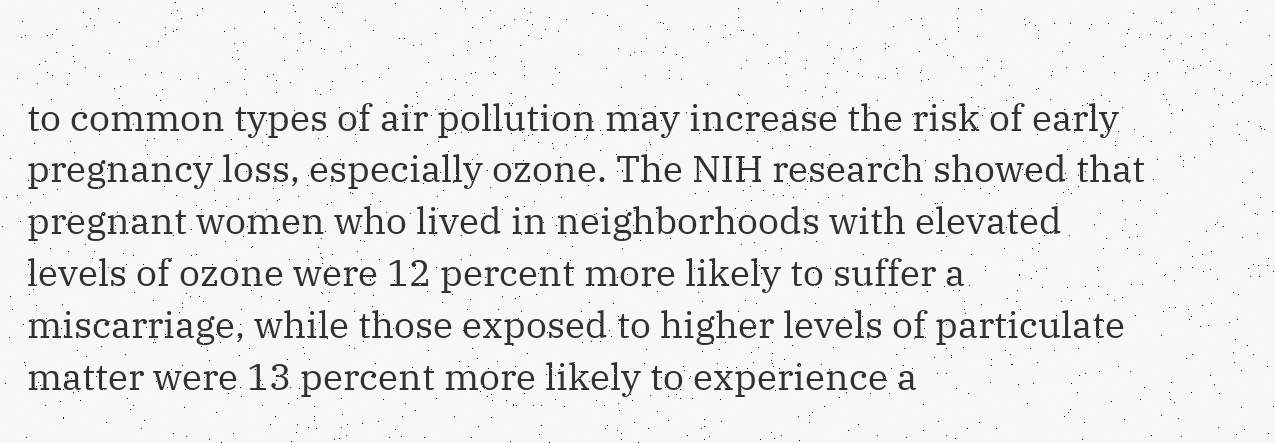to common types of air pollution may increase the risk of early pregnancy loss, especially ozone. The NIH research showed that pregnant women who lived in neighborhoods with elevated levels of ozone were 12 percent more likely to suffer a miscarriage, while those exposed to higher levels of particulate matter were 13 percent more likely to experience a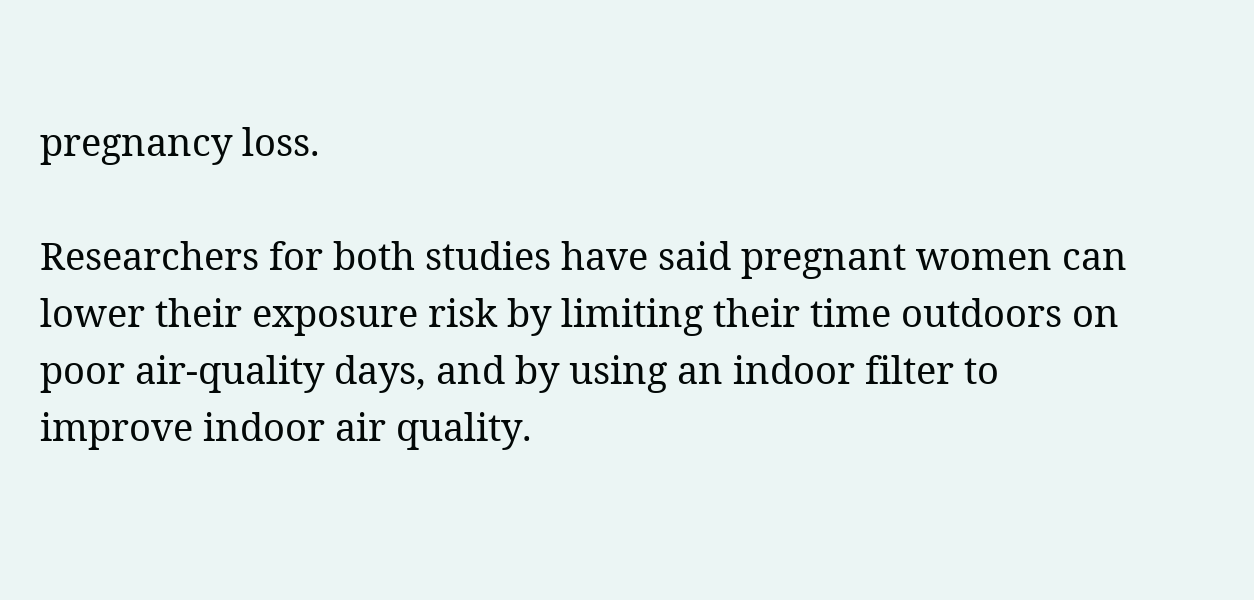pregnancy loss.

Researchers for both studies have said pregnant women can lower their exposure risk by limiting their time outdoors on poor air-quality days, and by using an indoor filter to improve indoor air quality.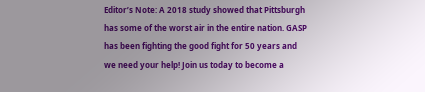Editor’s Note: A 2018 study showed that Pittsburgh has some of the worst air in the entire nation. GASP has been fighting the good fight for 50 years and we need your help! Join us today to become a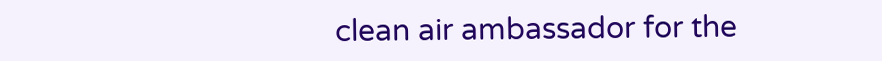clean air ambassador for the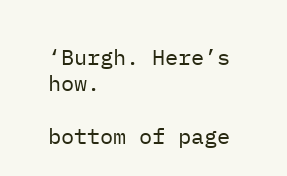‘Burgh. Here’s how.

bottom of page